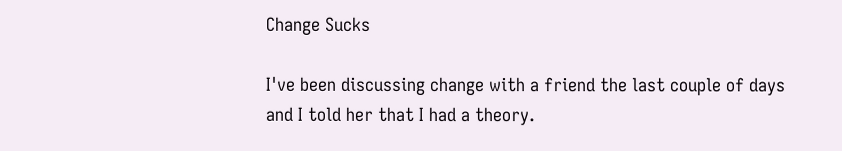Change Sucks

I've been discussing change with a friend the last couple of days and I told her that I had a theory.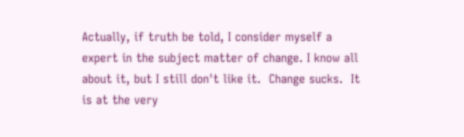Actually, if truth be told, I consider myself a expert in the subject matter of change. I know all about it, but I still don't like it.  Change sucks.  It is at the very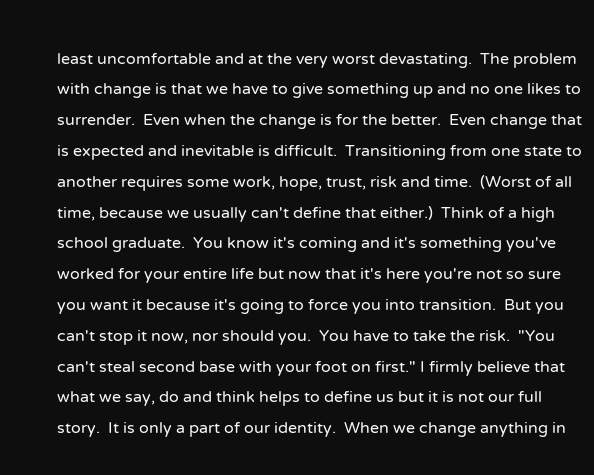least uncomfortable and at the very worst devastating.  The problem with change is that we have to give something up and no one likes to surrender.  Even when the change is for the better.  Even change that is expected and inevitable is difficult.  Transitioning from one state to another requires some work, hope, trust, risk and time.  (Worst of all time, because we usually can't define that either.)  Think of a high school graduate.  You know it's coming and it's something you've worked for your entire life but now that it's here you're not so sure you want it because it's going to force you into transition.  But you can't stop it now, nor should you.  You have to take the risk.  "You can't steal second base with your foot on first." I firmly believe that what we say, do and think helps to define us but it is not our full story.  It is only a part of our identity.  When we change anything in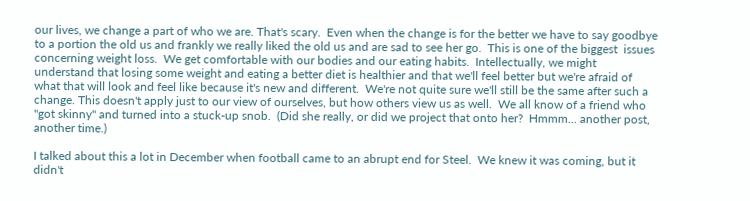our lives, we change a part of who we are. That's scary.  Even when the change is for the better we have to say goodbye to a portion the old us and frankly we really liked the old us and are sad to see her go.  This is one of the biggest  issues concerning weight loss.  We get comfortable with our bodies and our eating habits.  Intellectually, we might understand that losing some weight and eating a better diet is healthier and that we'll feel better but we're afraid of what that will look and feel like because it's new and different.  We're not quite sure we'll still be the same after such a change. This doesn't apply just to our view of ourselves, but how others view us as well.  We all know of a friend who "got skinny" and turned into a stuck-up snob.  (Did she really, or did we project that onto her?  Hmmm... another post, another time.)

I talked about this a lot in December when football came to an abrupt end for Steel.  We knew it was coming, but it didn't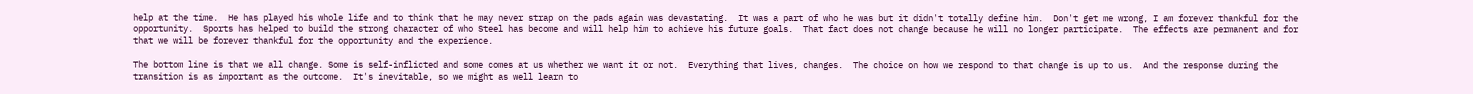help at the time.  He has played his whole life and to think that he may never strap on the pads again was devastating.  It was a part of who he was but it didn't totally define him.  Don't get me wrong, I am forever thankful for the opportunity.  Sports has helped to build the strong character of who Steel has become and will help him to achieve his future goals.  That fact does not change because he will no longer participate.  The effects are permanent and for that we will be forever thankful for the opportunity and the experience.

The bottom line is that we all change. Some is self-inflicted and some comes at us whether we want it or not.  Everything that lives, changes.  The choice on how we respond to that change is up to us.  And the response during the transition is as important as the outcome.  It's inevitable, so we might as well learn to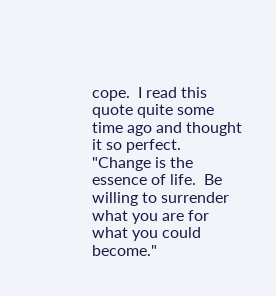cope.  I read this quote quite some time ago and thought it so perfect.  "Change is the essence of life.  Be willing to surrender what you are for what you could become."